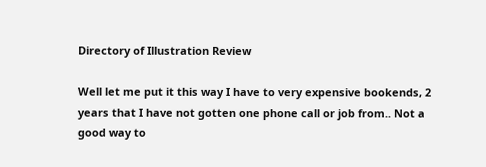Directory of Illustration Review

Well let me put it this way I have to very expensive bookends, 2 years that I have not gotten one phone call or job from.. Not a good way to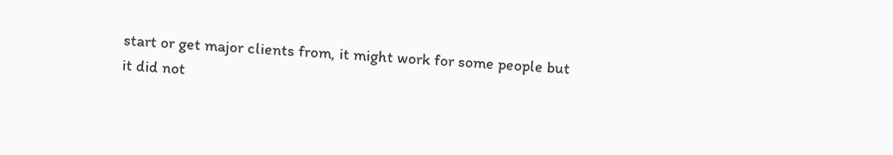start or get major clients from, it might work for some people but it did not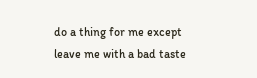do a thing for me except leave me with a bad taste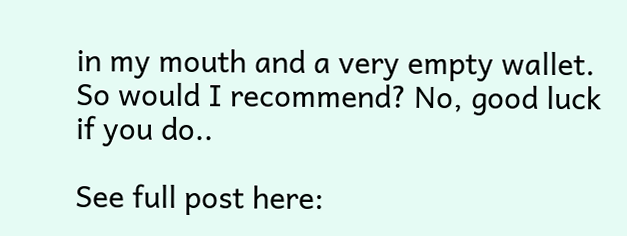in my mouth and a very empty wallet. So would I recommend? No, good luck if you do..

See full post here: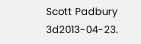Scott Padbury 3d2013-04-23.